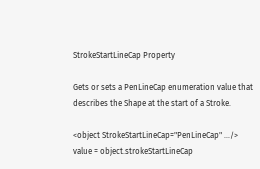StrokeStartLineCap Property

Gets or sets a PenLineCap enumeration value that describes the Shape at the start of a Stroke.

<object StrokeStartLineCap="PenLineCap" .../>
value = object.strokeStartLineCap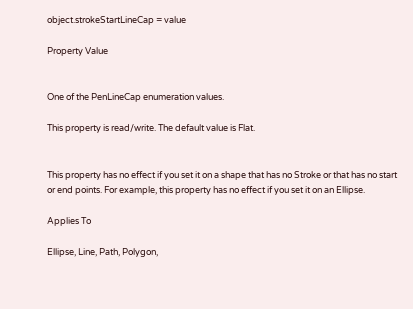object.strokeStartLineCap = value

Property Value


One of the PenLineCap enumeration values.

This property is read/write. The default value is Flat.


This property has no effect if you set it on a shape that has no Stroke or that has no start or end points. For example, this property has no effect if you set it on an Ellipse.

Applies To

Ellipse, Line, Path, Polygon,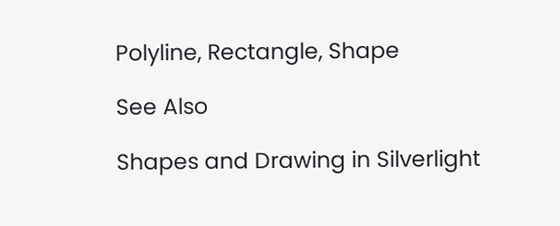Polyline, Rectangle, Shape

See Also

Shapes and Drawing in Silverlight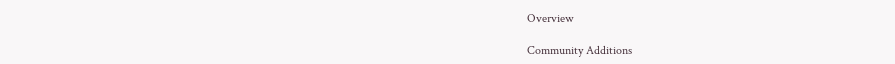Overview

Community Additions